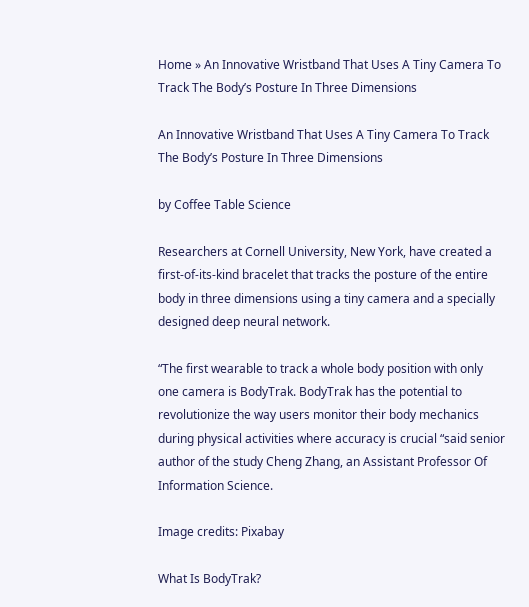Home » An Innovative Wristband That Uses A Tiny Camera To Track The Body’s Posture In Three Dimensions

An Innovative Wristband That Uses A Tiny Camera To Track The Body’s Posture In Three Dimensions

by Coffee Table Science

Researchers at Cornell University, New York, have created a first-of-its-kind bracelet that tracks the posture of the entire body in three dimensions using a tiny camera and a specially designed deep neural network.

“The first wearable to track a whole body position with only one camera is BodyTrak. BodyTrak has the potential to revolutionize the way users monitor their body mechanics during physical activities where accuracy is crucial “said senior author of the study Cheng Zhang, an Assistant Professor Of Information Science.

Image credits: Pixabay

What Is BodyTrak?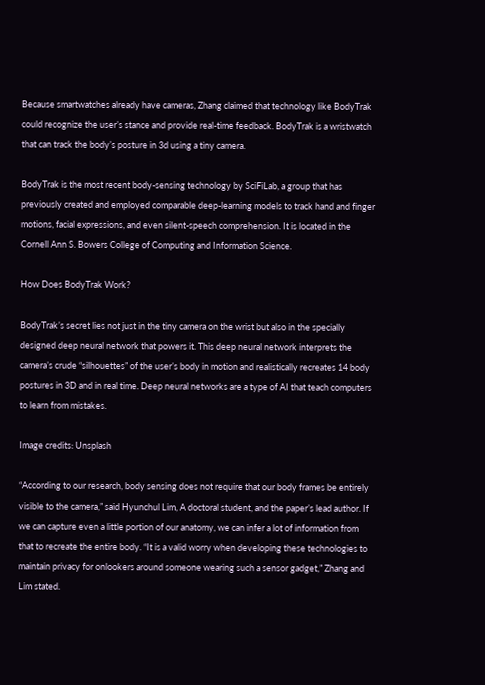Because smartwatches already have cameras, Zhang claimed that technology like BodyTrak could recognize the user’s stance and provide real-time feedback. BodyTrak is a wristwatch that can track the body’s posture in 3d using a tiny camera.

BodyTrak is the most recent body-sensing technology by SciFiLab, a group that has previously created and employed comparable deep-learning models to track hand and finger motions, facial expressions, and even silent-speech comprehension. It is located in the Cornell Ann S. Bowers College of Computing and Information Science.

How Does BodyTrak Work?

BodyTrak’s secret lies not just in the tiny camera on the wrist but also in the specially designed deep neural network that powers it. This deep neural network interprets the camera’s crude “silhouettes” of the user’s body in motion and realistically recreates 14 body postures in 3D and in real time. Deep neural networks are a type of AI that teach computers to learn from mistakes.

Image credits: Unsplash

“According to our research, body sensing does not require that our body frames be entirely visible to the camera,” said Hyunchul Lim, A doctoral student, and the paper’s lead author. If we can capture even a little portion of our anatomy, we can infer a lot of information from that to recreate the entire body. “It is a valid worry when developing these technologies to maintain privacy for onlookers around someone wearing such a sensor gadget,” Zhang and Lim stated.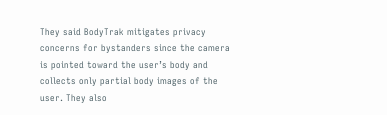They said BodyTrak mitigates privacy concerns for bystanders since the camera is pointed toward the user’s body and collects only partial body images of the user. They also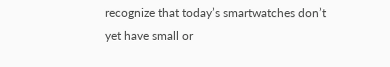recognize that today’s smartwatches don’t yet have small or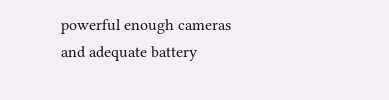powerful enough cameras and adequate battery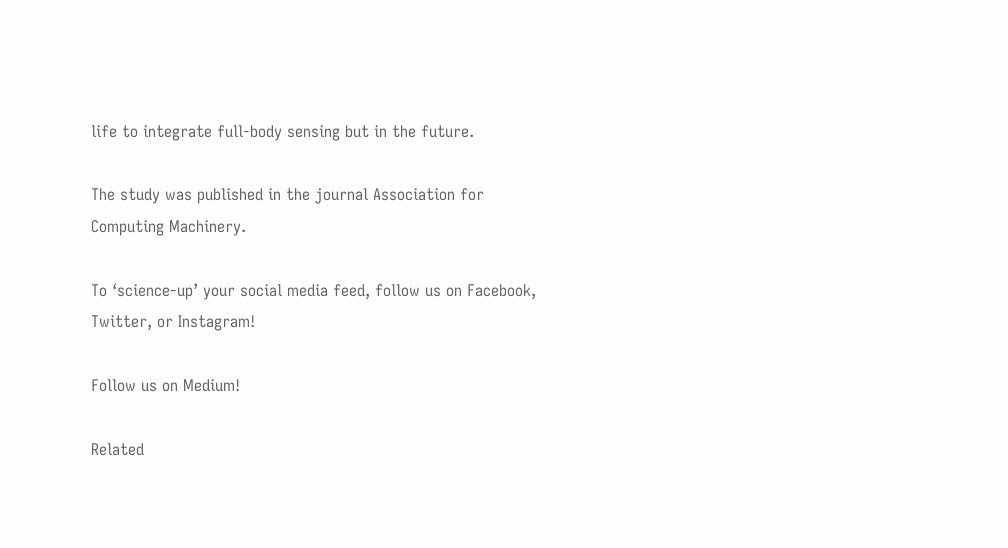life to integrate full-body sensing but in the future.

The study was published in the journal Association for Computing Machinery.

To ‘science-up’ your social media feed, follow us on Facebook, Twitter, or Instagram!

Follow us on Medium!

Related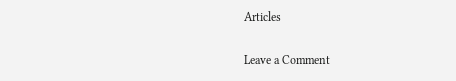Articles

Leave a Comment